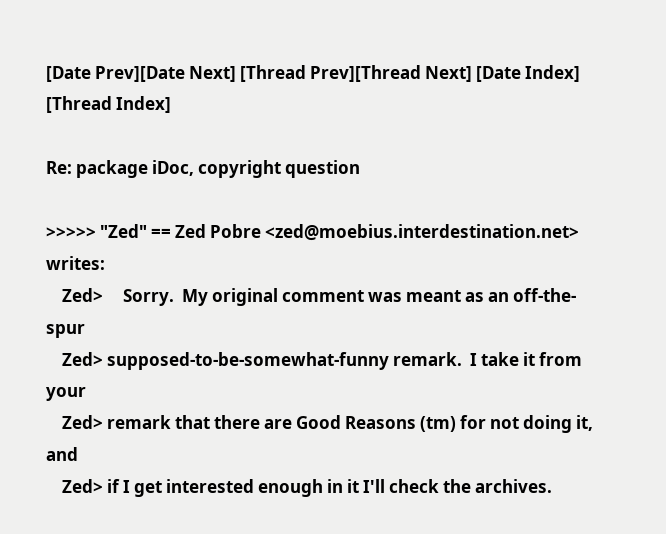[Date Prev][Date Next] [Thread Prev][Thread Next] [Date Index] [Thread Index]

Re: package iDoc, copyright question

>>>>> "Zed" == Zed Pobre <zed@moebius.interdestination.net> writes:
    Zed>     Sorry.  My original comment was meant as an off-the-spur
    Zed> supposed-to-be-somewhat-funny remark.  I take it from your
    Zed> remark that there are Good Reasons (tm) for not doing it, and
    Zed> if I get interested enough in it I'll check the archives.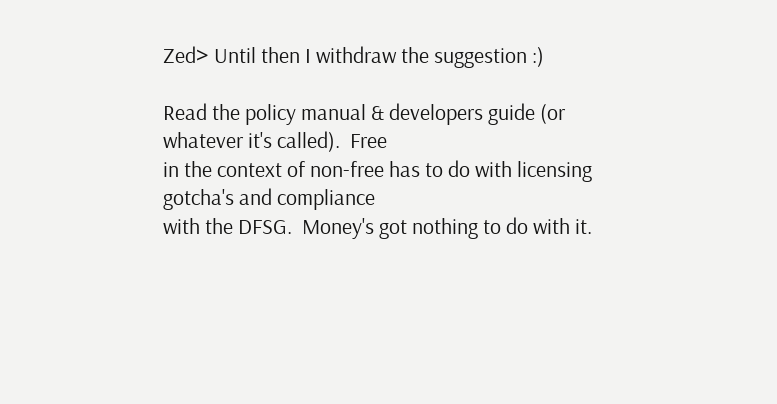Zed> Until then I withdraw the suggestion :)

Read the policy manual & developers guide (or whatever it's called).  Free
in the context of non-free has to do with licensing gotcha's and compliance
with the DFSG.  Money's got nothing to do with it.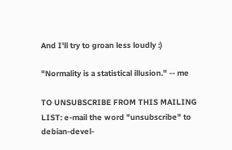And I'll try to groan less loudly :)

"Normality is a statistical illusion." -- me

TO UNSUBSCRIBE FROM THIS MAILING LIST: e-mail the word "unsubscribe" to
debian-devel-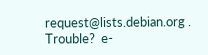request@lists.debian.org .
Trouble?  e-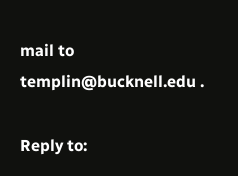mail to templin@bucknell.edu .

Reply to: